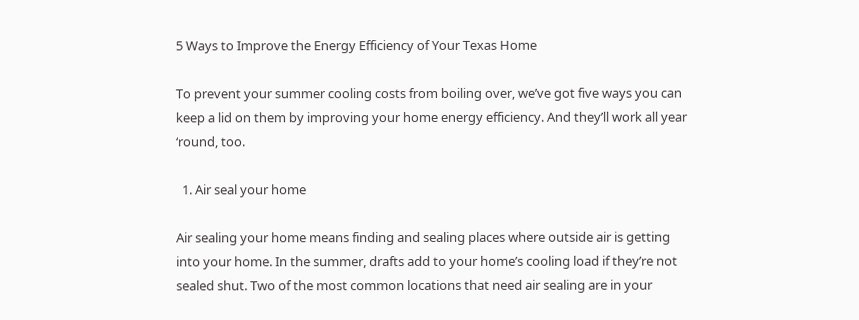5 Ways to Improve the Energy Efficiency of Your Texas Home

To prevent your summer cooling costs from boiling over, we’ve got five ways you can keep a lid on them by improving your home energy efficiency. And they’ll work all year ‘round, too.

  1. Air seal your home

Air sealing your home means finding and sealing places where outside air is getting into your home. In the summer, drafts add to your home’s cooling load if they’re not sealed shut. Two of the most common locations that need air sealing are in your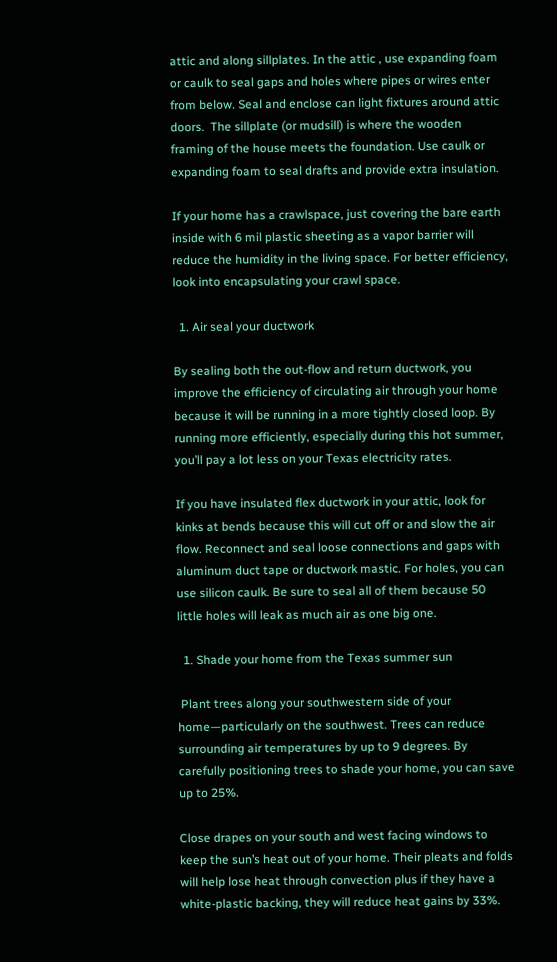attic and along sillplates. In the attic , use expanding foam or caulk to seal gaps and holes where pipes or wires enter from below. Seal and enclose can light fixtures around attic doors.  The sillplate (or mudsill) is where the wooden framing of the house meets the foundation. Use caulk or expanding foam to seal drafts and provide extra insulation.

If your home has a crawlspace, just covering the bare earth inside with 6 mil plastic sheeting as a vapor barrier will reduce the humidity in the living space. For better efficiency, look into encapsulating your crawl space.

  1. Air seal your ductwork

By sealing both the out-flow and return ductwork, you improve the efficiency of circulating air through your home because it will be running in a more tightly closed loop. By running more efficiently, especially during this hot summer, you’ll pay a lot less on your Texas electricity rates.

If you have insulated flex ductwork in your attic, look for kinks at bends because this will cut off or and slow the air flow. Reconnect and seal loose connections and gaps with aluminum duct tape or ductwork mastic. For holes, you can use silicon caulk. Be sure to seal all of them because 50 little holes will leak as much air as one big one.

  1. Shade your home from the Texas summer sun

 Plant trees along your southwestern side of your home—particularly on the southwest. Trees can reduce surrounding air temperatures by up to 9 degrees. By carefully positioning trees to shade your home, you can save up to 25%.

Close drapes on your south and west facing windows to keep the sun’s heat out of your home. Their pleats and folds will help lose heat through convection plus if they have a white-plastic backing, they will reduce heat gains by 33%.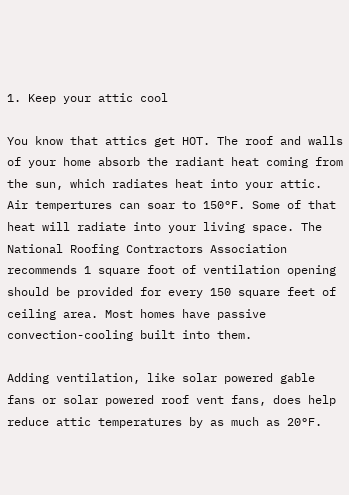1. Keep your attic cool

You know that attics get HOT. The roof and walls of your home absorb the radiant heat coming from the sun, which radiates heat into your attic. Air tempertures can soar to 150°F. Some of that heat will radiate into your living space. The National Roofing Contractors Association recommends 1 square foot of ventilation opening should be provided for every 150 square feet of ceiling area. Most homes have passive convection-cooling built into them.

Adding ventilation, like solar powered gable fans or solar powered roof vent fans, does help reduce attic temperatures by as much as 20°F.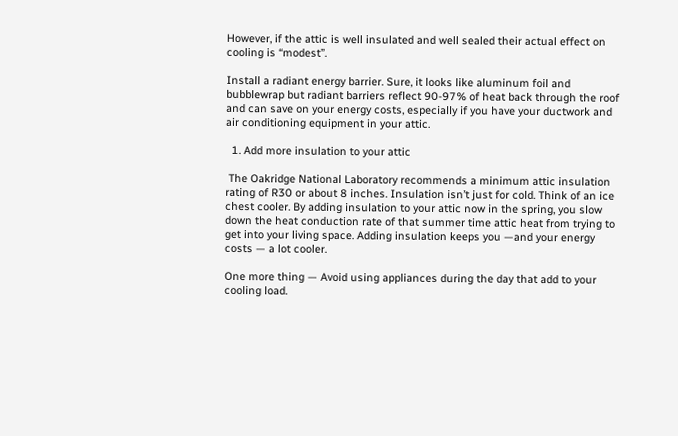However, if the attic is well insulated and well sealed their actual effect on cooling is “modest”.

Install a radiant energy barrier. Sure, it looks like aluminum foil and bubblewrap but radiant barriers reflect 90-97% of heat back through the roof and can save on your energy costs, especially if you have your ductwork and air conditioning equipment in your attic.

  1. Add more insulation to your attic

 The Oakridge National Laboratory recommends a minimum attic insulation rating of R30 or about 8 inches. Insulation isn’t just for cold. Think of an ice chest cooler. By adding insulation to your attic now in the spring, you slow down the heat conduction rate of that summer time attic heat from trying to get into your living space. Adding insulation keeps you —and your energy costs — a lot cooler.

One more thing — Avoid using appliances during the day that add to your cooling load.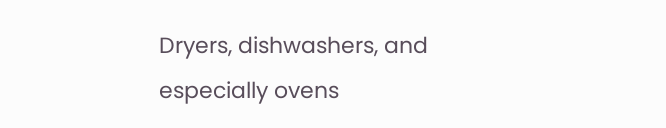Dryers, dishwashers, and especially ovens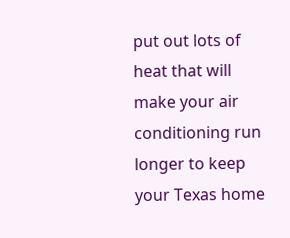put out lots of heat that will make your air conditioning run longer to keep your Texas home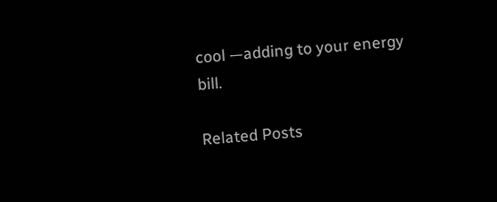cool —adding to your energy bill.

Related Posts